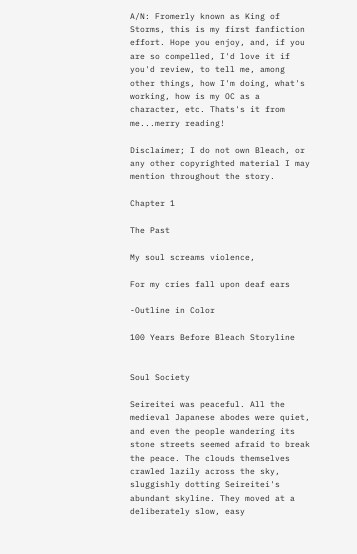A/N: Fromerly known as King of Storms, this is my first fanfiction effort. Hope you enjoy, and, if you are so compelled, I'd love it if you'd review, to tell me, among other things, how I'm doing, what's working, how is my OC as a character, etc. Thats's it from me...merry reading!

Disclaimer; I do not own Bleach, or any other copyrighted material I may mention throughout the story.

Chapter 1

The Past

My soul screams violence,

For my cries fall upon deaf ears

-Outline in Color

100 Years Before Bleach Storyline


Soul Society

Seireitei was peaceful. All the medieval Japanese abodes were quiet, and even the people wandering its stone streets seemed afraid to break the peace. The clouds themselves crawled lazily across the sky, sluggishly dotting Seireitei's abundant skyline. They moved at a deliberately slow, easy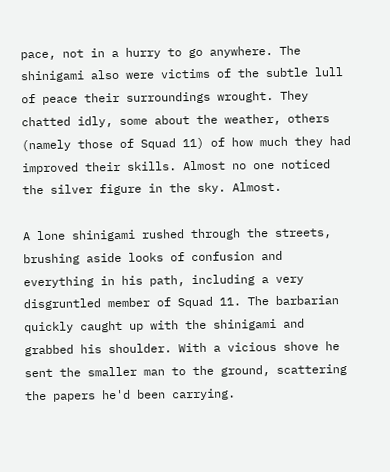pace, not in a hurry to go anywhere. The shinigami also were victims of the subtle lull of peace their surroundings wrought. They chatted idly, some about the weather, others (namely those of Squad 11) of how much they had improved their skills. Almost no one noticed the silver figure in the sky. Almost.

A lone shinigami rushed through the streets, brushing aside looks of confusion and everything in his path, including a very disgruntled member of Squad 11. The barbarian quickly caught up with the shinigami and grabbed his shoulder. With a vicious shove he sent the smaller man to the ground, scattering the papers he'd been carrying.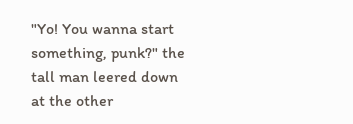"Yo! You wanna start something, punk?" the tall man leered down at the other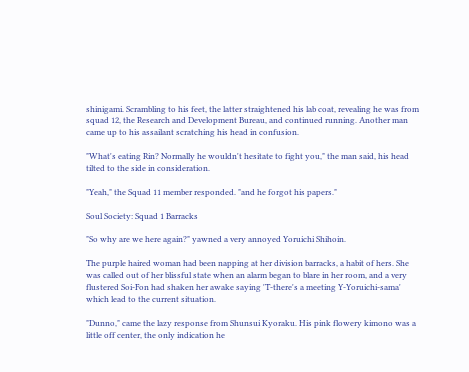shinigami. Scrambling to his feet, the latter straightened his lab coat, revealing he was from squad 12, the Research and Development Bureau, and continued running. Another man came up to his assailant scratching his head in confusion.

"What's eating Rin? Normally he wouldn't hesitate to fight you," the man said, his head tilted to the side in consideration.

"Yeah," the Squad 11 member responded. "and he forgot his papers."

Soul Society: Squad 1 Barracks

"So why are we here again?" yawned a very annoyed Yoruichi Shihoin.

The purple haired woman had been napping at her division barracks, a habit of hers. She was called out of her blissful state when an alarm began to blare in her room, and a very flustered Soi-Fon had shaken her awake saying 'T-there's a meeting Y-Yoruichi-sama' which lead to the current situation.

"Dunno," came the lazy response from Shunsui Kyoraku. His pink flowery kimono was a little off center, the only indication he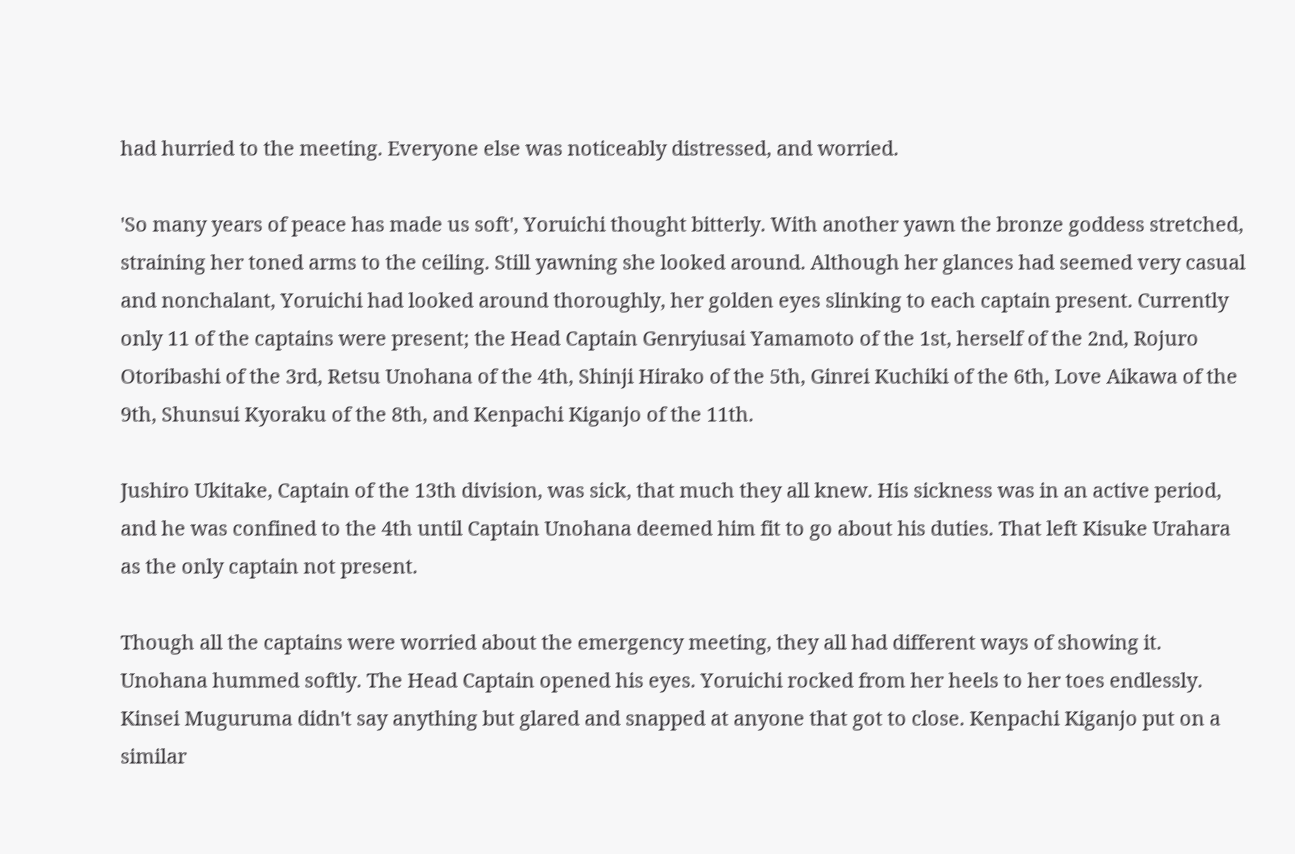had hurried to the meeting. Everyone else was noticeably distressed, and worried.

'So many years of peace has made us soft', Yoruichi thought bitterly. With another yawn the bronze goddess stretched, straining her toned arms to the ceiling. Still yawning she looked around. Although her glances had seemed very casual and nonchalant, Yoruichi had looked around thoroughly, her golden eyes slinking to each captain present. Currently only 11 of the captains were present; the Head Captain Genryiusai Yamamoto of the 1st, herself of the 2nd, Rojuro Otoribashi of the 3rd, Retsu Unohana of the 4th, Shinji Hirako of the 5th, Ginrei Kuchiki of the 6th, Love Aikawa of the 9th, Shunsui Kyoraku of the 8th, and Kenpachi Kiganjo of the 11th.

Jushiro Ukitake, Captain of the 13th division, was sick, that much they all knew. His sickness was in an active period, and he was confined to the 4th until Captain Unohana deemed him fit to go about his duties. That left Kisuke Urahara as the only captain not present.

Though all the captains were worried about the emergency meeting, they all had different ways of showing it. Unohana hummed softly. The Head Captain opened his eyes. Yoruichi rocked from her heels to her toes endlessly. Kinsei Muguruma didn't say anything but glared and snapped at anyone that got to close. Kenpachi Kiganjo put on a similar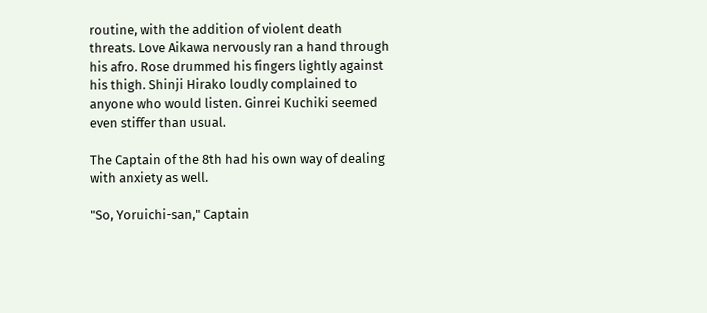routine, with the addition of violent death threats. Love Aikawa nervously ran a hand through his afro. Rose drummed his fingers lightly against his thigh. Shinji Hirako loudly complained to anyone who would listen. Ginrei Kuchiki seemed even stiffer than usual.

The Captain of the 8th had his own way of dealing with anxiety as well.

"So, Yoruichi-san," Captain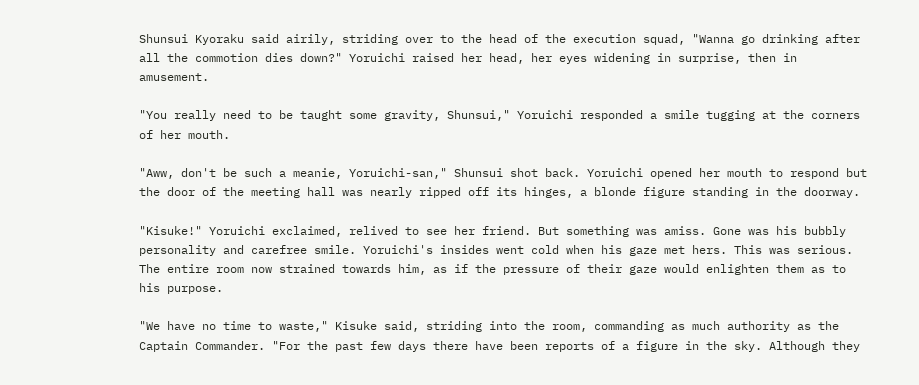Shunsui Kyoraku said airily, striding over to the head of the execution squad, "Wanna go drinking after all the commotion dies down?" Yoruichi raised her head, her eyes widening in surprise, then in amusement.

"You really need to be taught some gravity, Shunsui," Yoruichi responded a smile tugging at the corners of her mouth.

"Aww, don't be such a meanie, Yoruichi-san," Shunsui shot back. Yoruichi opened her mouth to respond but the door of the meeting hall was nearly ripped off its hinges, a blonde figure standing in the doorway.

"Kisuke!" Yoruichi exclaimed, relived to see her friend. But something was amiss. Gone was his bubbly personality and carefree smile. Yoruichi's insides went cold when his gaze met hers. This was serious. The entire room now strained towards him, as if the pressure of their gaze would enlighten them as to his purpose.

"We have no time to waste," Kisuke said, striding into the room, commanding as much authority as the Captain Commander. "For the past few days there have been reports of a figure in the sky. Although they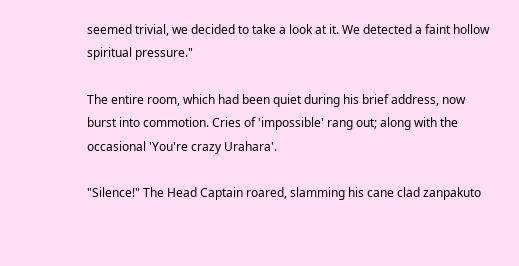seemed trivial, we decided to take a look at it. We detected a faint hollow spiritual pressure."

The entire room, which had been quiet during his brief address, now burst into commotion. Cries of 'impossible' rang out; along with the occasional 'You're crazy Urahara'.

"Silence!" The Head Captain roared, slamming his cane clad zanpakuto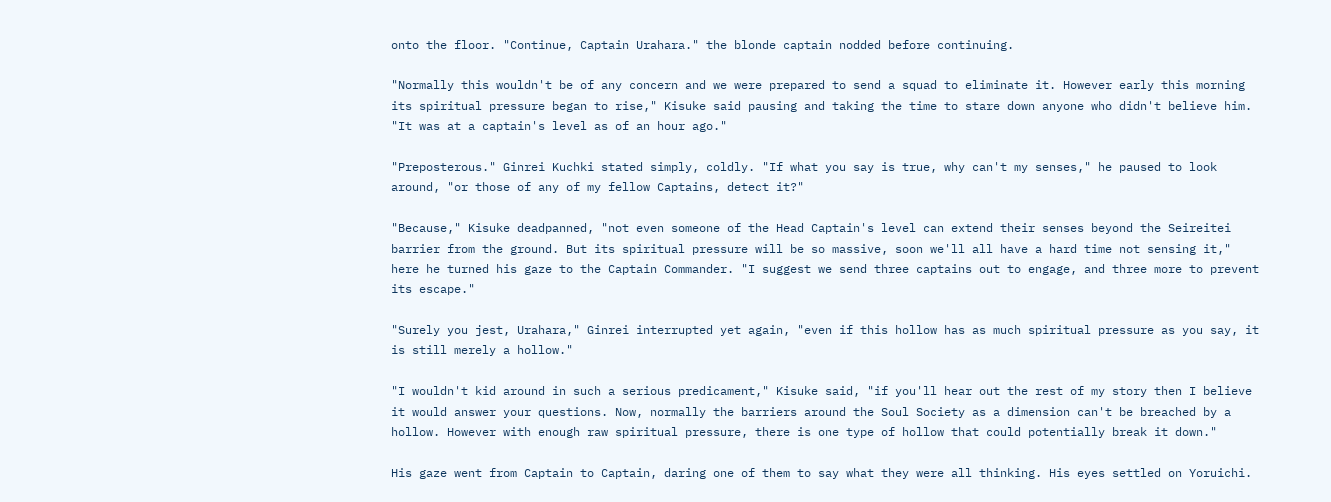onto the floor. "Continue, Captain Urahara." the blonde captain nodded before continuing.

"Normally this wouldn't be of any concern and we were prepared to send a squad to eliminate it. However early this morning its spiritual pressure began to rise," Kisuke said pausing and taking the time to stare down anyone who didn't believe him. "It was at a captain's level as of an hour ago."

"Preposterous." Ginrei Kuchki stated simply, coldly. "If what you say is true, why can't my senses," he paused to look around, "or those of any of my fellow Captains, detect it?"

"Because," Kisuke deadpanned, "not even someone of the Head Captain's level can extend their senses beyond the Seireitei barrier from the ground. But its spiritual pressure will be so massive, soon we'll all have a hard time not sensing it," here he turned his gaze to the Captain Commander. "I suggest we send three captains out to engage, and three more to prevent its escape."

"Surely you jest, Urahara," Ginrei interrupted yet again, "even if this hollow has as much spiritual pressure as you say, it is still merely a hollow."

"I wouldn't kid around in such a serious predicament," Kisuke said, "if you'll hear out the rest of my story then I believe it would answer your questions. Now, normally the barriers around the Soul Society as a dimension can't be breached by a hollow. However with enough raw spiritual pressure, there is one type of hollow that could potentially break it down."

His gaze went from Captain to Captain, daring one of them to say what they were all thinking. His eyes settled on Yoruichi.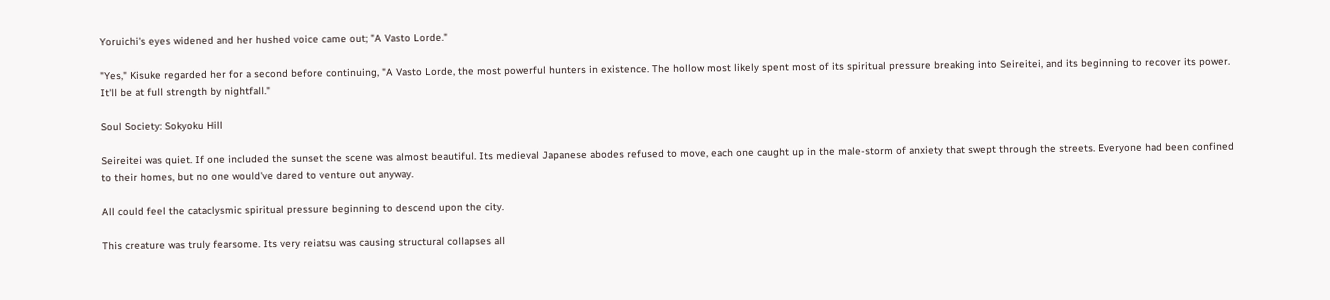Yoruichi's eyes widened and her hushed voice came out; "A Vasto Lorde."

"Yes," Kisuke regarded her for a second before continuing, "A Vasto Lorde, the most powerful hunters in existence. The hollow most likely spent most of its spiritual pressure breaking into Seireitei, and its beginning to recover its power. It'll be at full strength by nightfall."

Soul Society: Sokyoku Hill

Seireitei was quiet. If one included the sunset the scene was almost beautiful. Its medieval Japanese abodes refused to move, each one caught up in the male-storm of anxiety that swept through the streets. Everyone had been confined to their homes, but no one would've dared to venture out anyway.

All could feel the cataclysmic spiritual pressure beginning to descend upon the city.

This creature was truly fearsome. Its very reiatsu was causing structural collapses all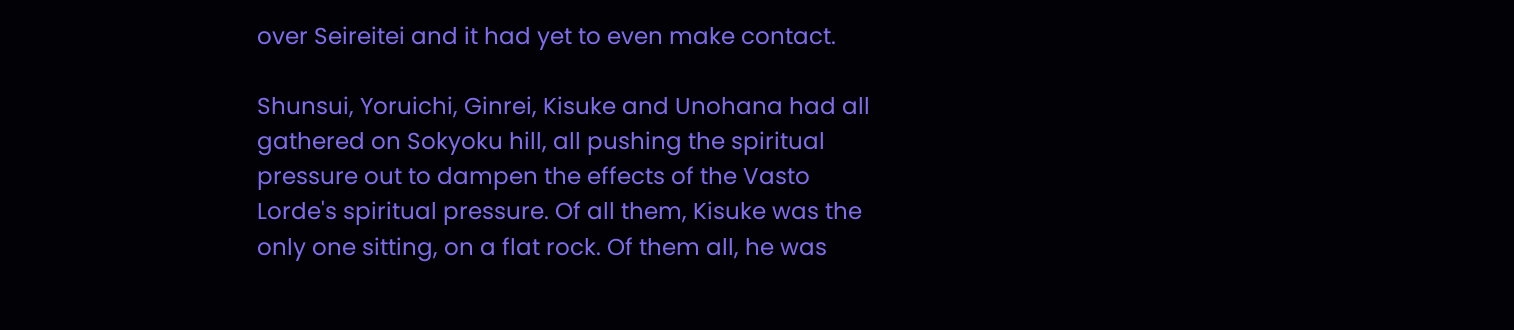over Seireitei and it had yet to even make contact.

Shunsui, Yoruichi, Ginrei, Kisuke and Unohana had all gathered on Sokyoku hill, all pushing the spiritual pressure out to dampen the effects of the Vasto Lorde's spiritual pressure. Of all them, Kisuke was the only one sitting, on a flat rock. Of them all, he was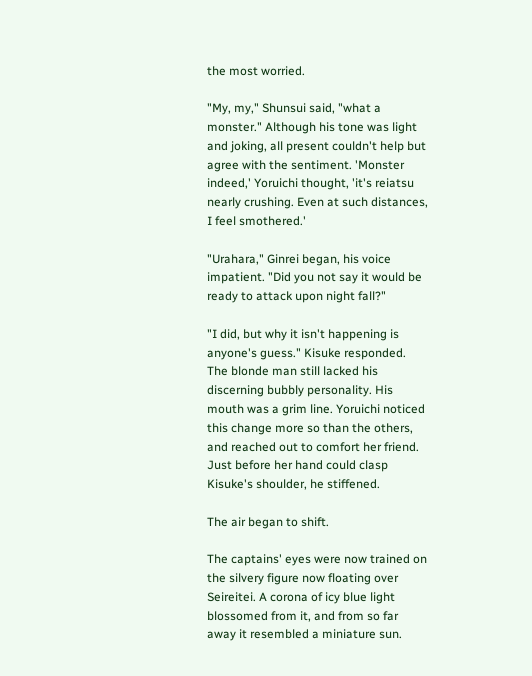the most worried.

"My, my," Shunsui said, "what a monster." Although his tone was light and joking, all present couldn't help but agree with the sentiment. 'Monster indeed,' Yoruichi thought, 'it's reiatsu nearly crushing. Even at such distances, I feel smothered.'

"Urahara," Ginrei began, his voice impatient. "Did you not say it would be ready to attack upon night fall?"

"I did, but why it isn't happening is anyone's guess." Kisuke responded. The blonde man still lacked his discerning bubbly personality. His mouth was a grim line. Yoruichi noticed this change more so than the others, and reached out to comfort her friend. Just before her hand could clasp Kisuke's shoulder, he stiffened.

The air began to shift.

The captains' eyes were now trained on the silvery figure now floating over Seireitei. A corona of icy blue light blossomed from it, and from so far away it resembled a miniature sun.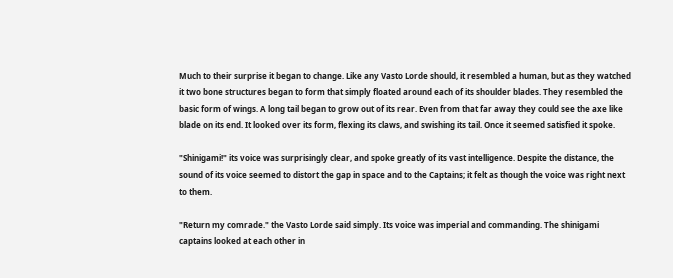Much to their surprise it began to change. Like any Vasto Lorde should, it resembled a human, but as they watched it two bone structures began to form that simply floated around each of its shoulder blades. They resembled the basic form of wings. A long tail began to grow out of its rear. Even from that far away they could see the axe like blade on its end. It looked over its form, flexing its claws, and swishing its tail. Once it seemed satisfied it spoke.

"Shinigami!" its voice was surprisingly clear, and spoke greatly of its vast intelligence. Despite the distance, the sound of its voice seemed to distort the gap in space and to the Captains; it felt as though the voice was right next to them.

"Return my comrade." the Vasto Lorde said simply. Its voice was imperial and commanding. The shinigami captains looked at each other in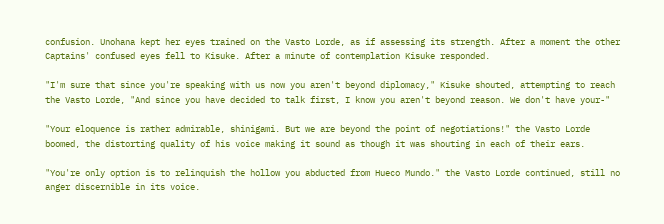confusion. Unohana kept her eyes trained on the Vasto Lorde, as if assessing its strength. After a moment the other Captains' confused eyes fell to Kisuke. After a minute of contemplation Kisuke responded.

"I'm sure that since you're speaking with us now you aren't beyond diplomacy," Kisuke shouted, attempting to reach the Vasto Lorde, "And since you have decided to talk first, I know you aren't beyond reason. We don't have your-"

"Your eloquence is rather admirable, shinigami. But we are beyond the point of negotiations!" the Vasto Lorde boomed, the distorting quality of his voice making it sound as though it was shouting in each of their ears.

"You're only option is to relinquish the hollow you abducted from Hueco Mundo." the Vasto Lorde continued, still no anger discernible in its voice.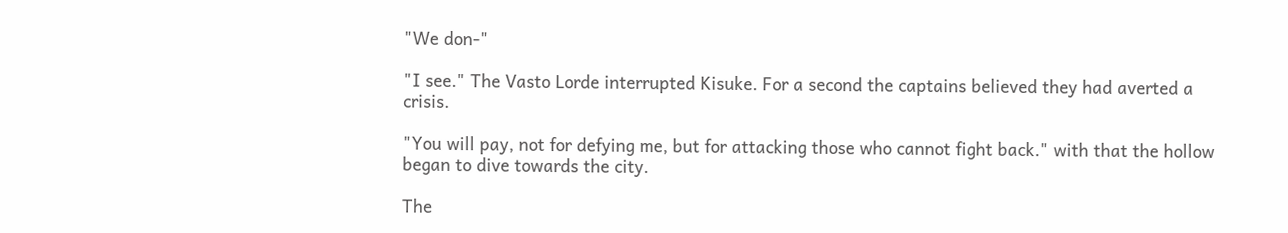"We don-"

"I see." The Vasto Lorde interrupted Kisuke. For a second the captains believed they had averted a crisis.

"You will pay, not for defying me, but for attacking those who cannot fight back." with that the hollow began to dive towards the city.

The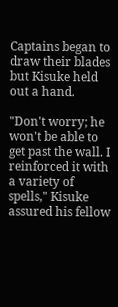Captains began to draw their blades but Kisuke held out a hand.

"Don't worry; he won't be able to get past the wall. I reinforced it with a variety of spells," Kisuke assured his fellow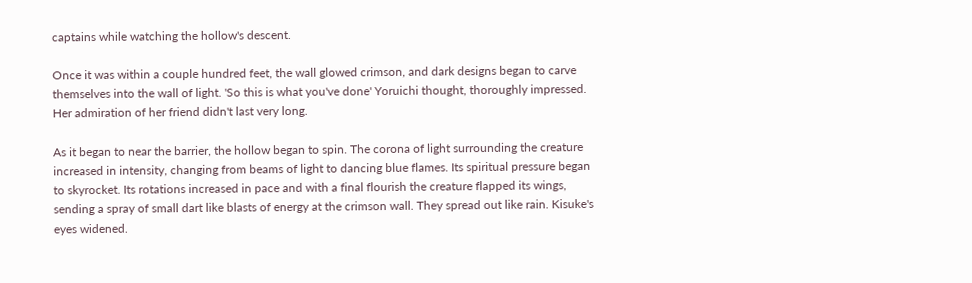captains while watching the hollow's descent.

Once it was within a couple hundred feet, the wall glowed crimson, and dark designs began to carve themselves into the wall of light. 'So this is what you've done' Yoruichi thought, thoroughly impressed. Her admiration of her friend didn't last very long.

As it began to near the barrier, the hollow began to spin. The corona of light surrounding the creature increased in intensity, changing from beams of light to dancing blue flames. Its spiritual pressure began to skyrocket. Its rotations increased in pace and with a final flourish the creature flapped its wings, sending a spray of small dart like blasts of energy at the crimson wall. They spread out like rain. Kisuke's eyes widened.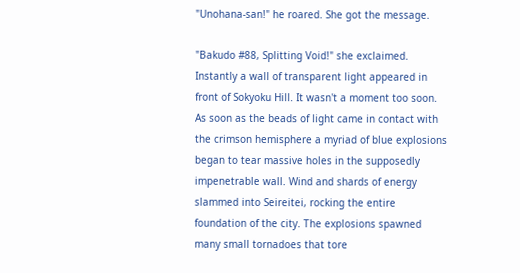"Unohana-san!" he roared. She got the message.

"Bakudo #88, Splitting Void!" she exclaimed. Instantly a wall of transparent light appeared in front of Sokyoku Hill. It wasn't a moment too soon. As soon as the beads of light came in contact with the crimson hemisphere a myriad of blue explosions began to tear massive holes in the supposedly impenetrable wall. Wind and shards of energy slammed into Seireitei, rocking the entire foundation of the city. The explosions spawned many small tornadoes that tore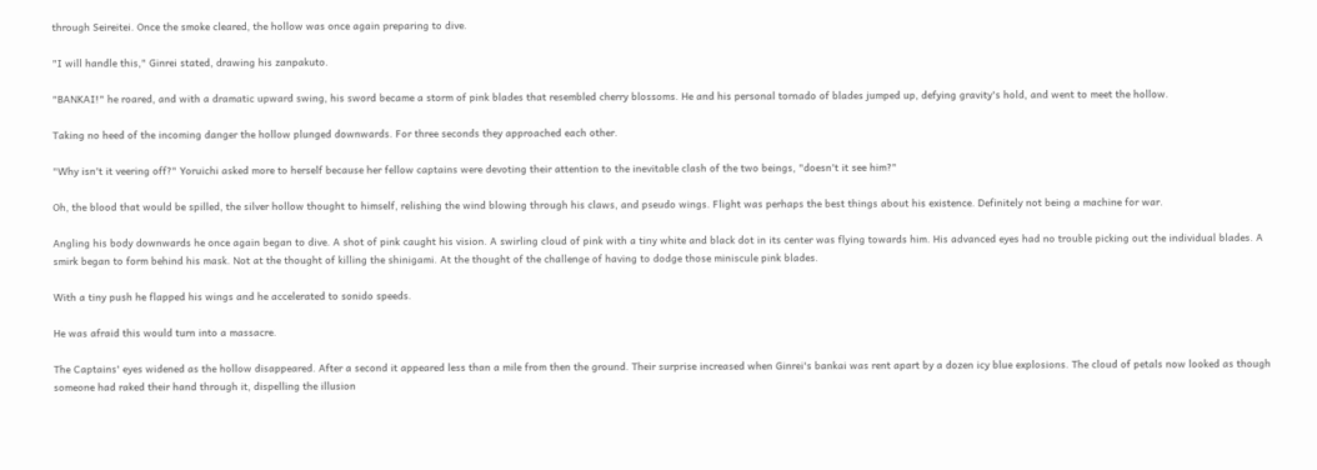through Seireitei. Once the smoke cleared, the hollow was once again preparing to dive.

"I will handle this," Ginrei stated, drawing his zanpakuto.

"BANKAI!" he roared, and with a dramatic upward swing, his sword became a storm of pink blades that resembled cherry blossoms. He and his personal tornado of blades jumped up, defying gravity's hold, and went to meet the hollow.

Taking no heed of the incoming danger the hollow plunged downwards. For three seconds they approached each other.

"Why isn't it veering off?" Yoruichi asked more to herself because her fellow captains were devoting their attention to the inevitable clash of the two beings, "doesn't it see him?"

Oh, the blood that would be spilled, the silver hollow thought to himself, relishing the wind blowing through his claws, and pseudo wings. Flight was perhaps the best things about his existence. Definitely not being a machine for war.

Angling his body downwards he once again began to dive. A shot of pink caught his vision. A swirling cloud of pink with a tiny white and black dot in its center was flying towards him. His advanced eyes had no trouble picking out the individual blades. A smirk began to form behind his mask. Not at the thought of killing the shinigami. At the thought of the challenge of having to dodge those miniscule pink blades.

With a tiny push he flapped his wings and he accelerated to sonido speeds.

He was afraid this would turn into a massacre.

The Captains' eyes widened as the hollow disappeared. After a second it appeared less than a mile from then the ground. Their surprise increased when Ginrei's bankai was rent apart by a dozen icy blue explosions. The cloud of petals now looked as though someone had raked their hand through it, dispelling the illusion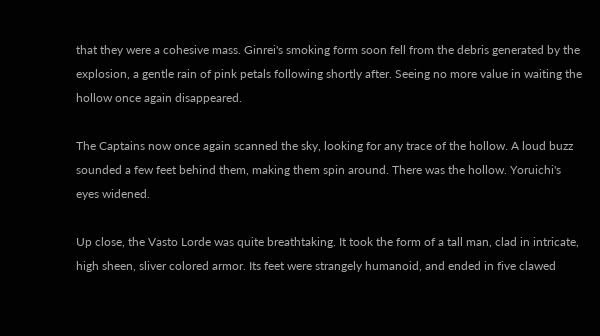that they were a cohesive mass. Ginrei's smoking form soon fell from the debris generated by the explosion, a gentle rain of pink petals following shortly after. Seeing no more value in waiting the hollow once again disappeared.

The Captains now once again scanned the sky, looking for any trace of the hollow. A loud buzz sounded a few feet behind them, making them spin around. There was the hollow. Yoruichi's eyes widened.

Up close, the Vasto Lorde was quite breathtaking. It took the form of a tall man, clad in intricate, high sheen, sliver colored armor. Its feet were strangely humanoid, and ended in five clawed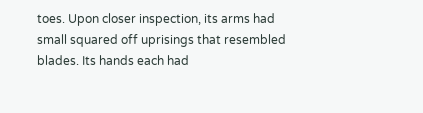toes. Upon closer inspection, its arms had small squared off uprisings that resembled blades. Its hands each had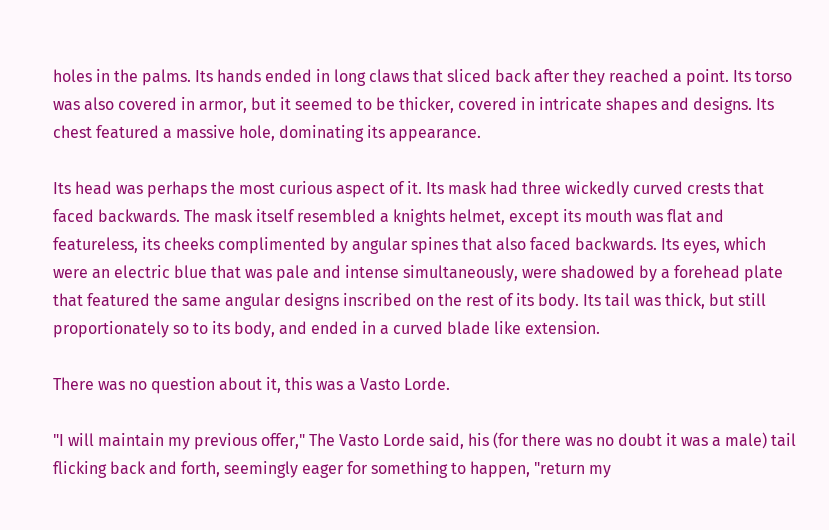holes in the palms. Its hands ended in long claws that sliced back after they reached a point. Its torso was also covered in armor, but it seemed to be thicker, covered in intricate shapes and designs. Its chest featured a massive hole, dominating its appearance.

Its head was perhaps the most curious aspect of it. Its mask had three wickedly curved crests that faced backwards. The mask itself resembled a knights helmet, except its mouth was flat and featureless, its cheeks complimented by angular spines that also faced backwards. Its eyes, which were an electric blue that was pale and intense simultaneously, were shadowed by a forehead plate that featured the same angular designs inscribed on the rest of its body. Its tail was thick, but still proportionately so to its body, and ended in a curved blade like extension.

There was no question about it, this was a Vasto Lorde.

"I will maintain my previous offer," The Vasto Lorde said, his (for there was no doubt it was a male) tail flicking back and forth, seemingly eager for something to happen, "return my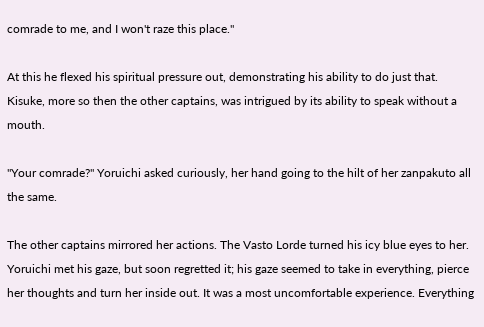comrade to me, and I won't raze this place."

At this he flexed his spiritual pressure out, demonstrating his ability to do just that. Kisuke, more so then the other captains, was intrigued by its ability to speak without a mouth.

"Your comrade?" Yoruichi asked curiously, her hand going to the hilt of her zanpakuto all the same.

The other captains mirrored her actions. The Vasto Lorde turned his icy blue eyes to her. Yoruichi met his gaze, but soon regretted it; his gaze seemed to take in everything, pierce her thoughts and turn her inside out. It was a most uncomfortable experience. Everything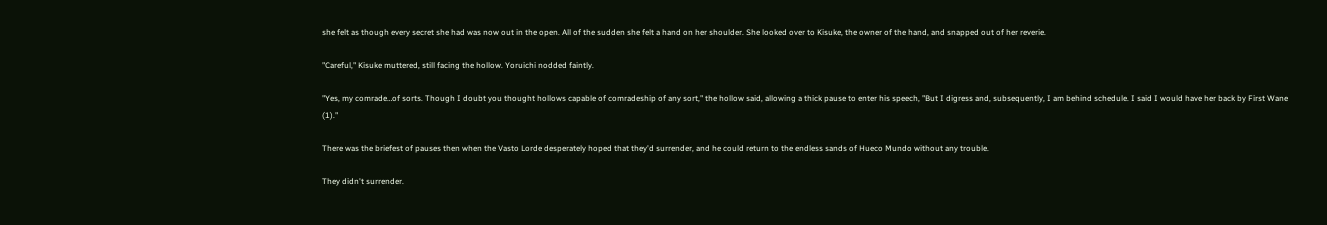she felt as though every secret she had was now out in the open. All of the sudden she felt a hand on her shoulder. She looked over to Kisuke, the owner of the hand, and snapped out of her reverie.

"Careful," Kisuke muttered, still facing the hollow. Yoruichi nodded faintly.

"Yes, my comrade…of sorts. Though I doubt you thought hollows capable of comradeship of any sort," the hollow said, allowing a thick pause to enter his speech, "But I digress and, subsequently, I am behind schedule. I said I would have her back by First Wane (1)."

There was the briefest of pauses then when the Vasto Lorde desperately hoped that they'd surrender, and he could return to the endless sands of Hueco Mundo without any trouble.

They didn't surrender.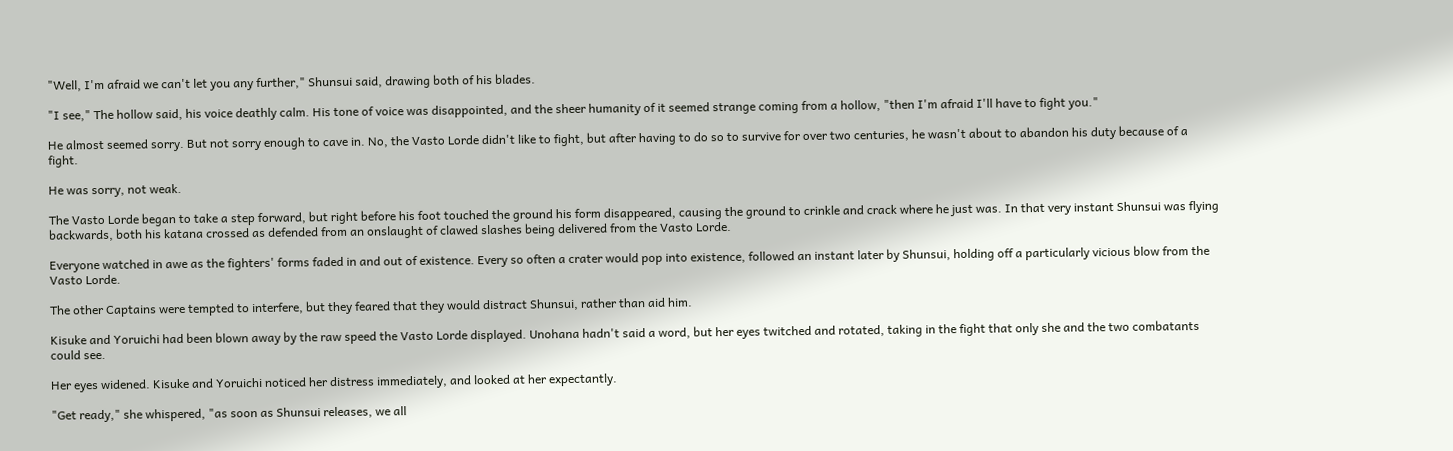"Well, I'm afraid we can't let you any further," Shunsui said, drawing both of his blades.

"I see," The hollow said, his voice deathly calm. His tone of voice was disappointed, and the sheer humanity of it seemed strange coming from a hollow, "then I'm afraid I'll have to fight you."

He almost seemed sorry. But not sorry enough to cave in. No, the Vasto Lorde didn't like to fight, but after having to do so to survive for over two centuries, he wasn't about to abandon his duty because of a fight.

He was sorry, not weak.

The Vasto Lorde began to take a step forward, but right before his foot touched the ground his form disappeared, causing the ground to crinkle and crack where he just was. In that very instant Shunsui was flying backwards, both his katana crossed as defended from an onslaught of clawed slashes being delivered from the Vasto Lorde.

Everyone watched in awe as the fighters' forms faded in and out of existence. Every so often a crater would pop into existence, followed an instant later by Shunsui, holding off a particularly vicious blow from the Vasto Lorde.

The other Captains were tempted to interfere, but they feared that they would distract Shunsui, rather than aid him.

Kisuke and Yoruichi had been blown away by the raw speed the Vasto Lorde displayed. Unohana hadn't said a word, but her eyes twitched and rotated, taking in the fight that only she and the two combatants could see.

Her eyes widened. Kisuke and Yoruichi noticed her distress immediately, and looked at her expectantly.

"Get ready," she whispered, "as soon as Shunsui releases, we all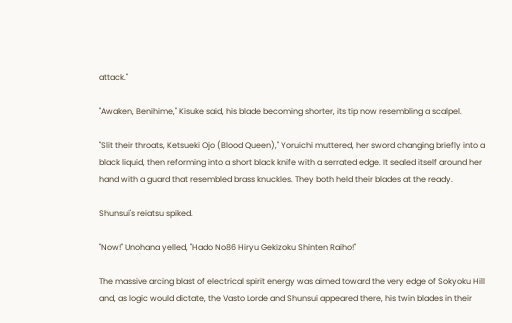attack."

"Awaken, Benihime," Kisuke said, his blade becoming shorter, its tip now resembling a scalpel.

"Slit their throats, Ketsueki Ojo (Blood Queen)," Yoruichi muttered, her sword changing briefly into a black liquid, then reforming into a short black knife with a serrated edge. It sealed itself around her hand with a guard that resembled brass knuckles. They both held their blades at the ready.

Shunsui's reiatsu spiked.

"Now!" Unohana yelled, "Hado No86 Hiryu Gekizoku Shinten Raiho!"

The massive arcing blast of electrical spirit energy was aimed toward the very edge of Sokyoku Hill and, as logic would dictate, the Vasto Lorde and Shunsui appeared there, his twin blades in their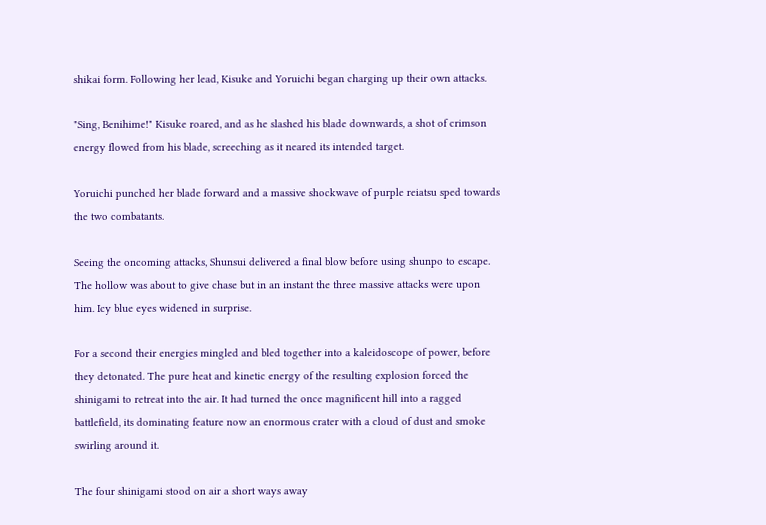shikai form. Following her lead, Kisuke and Yoruichi began charging up their own attacks.

"Sing, Benihime!" Kisuke roared, and as he slashed his blade downwards, a shot of crimson energy flowed from his blade, screeching as it neared its intended target.

Yoruichi punched her blade forward and a massive shockwave of purple reiatsu sped towards the two combatants.

Seeing the oncoming attacks, Shunsui delivered a final blow before using shunpo to escape. The hollow was about to give chase but in an instant the three massive attacks were upon him. Icy blue eyes widened in surprise.

For a second their energies mingled and bled together into a kaleidoscope of power, before they detonated. The pure heat and kinetic energy of the resulting explosion forced the shinigami to retreat into the air. It had turned the once magnificent hill into a ragged battlefield, its dominating feature now an enormous crater with a cloud of dust and smoke swirling around it.

The four shinigami stood on air a short ways away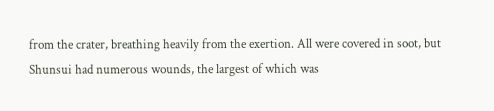from the crater, breathing heavily from the exertion. All were covered in soot, but Shunsui had numerous wounds, the largest of which was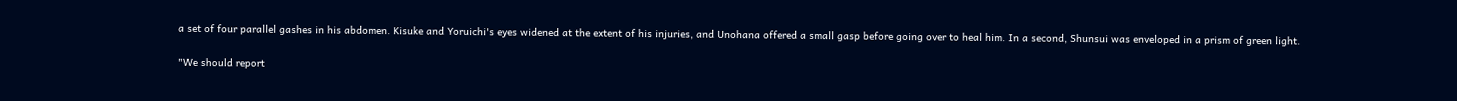a set of four parallel gashes in his abdomen. Kisuke and Yoruichi's eyes widened at the extent of his injuries, and Unohana offered a small gasp before going over to heal him. In a second, Shunsui was enveloped in a prism of green light.

"We should report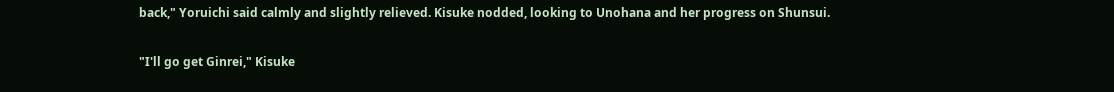back," Yoruichi said calmly and slightly relieved. Kisuke nodded, looking to Unohana and her progress on Shunsui.

"I'll go get Ginrei," Kisuke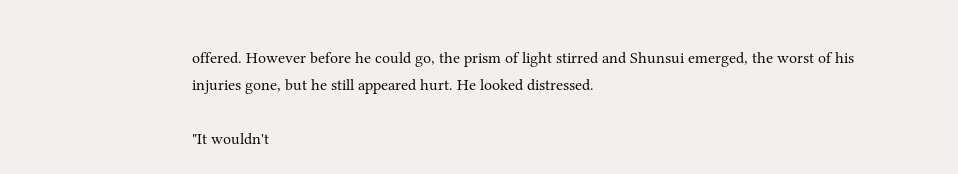offered. However before he could go, the prism of light stirred and Shunsui emerged, the worst of his injuries gone, but he still appeared hurt. He looked distressed.

"It wouldn't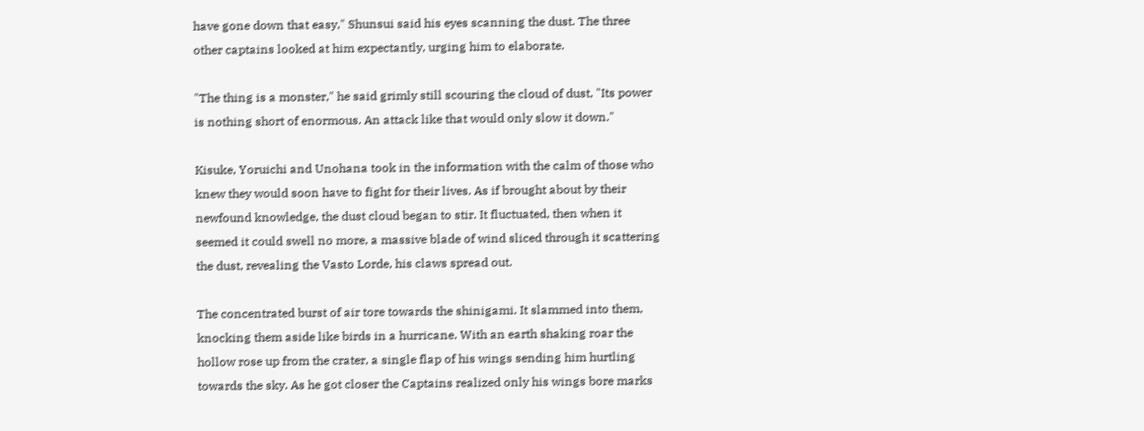have gone down that easy," Shunsui said his eyes scanning the dust. The three other captains looked at him expectantly, urging him to elaborate.

"The thing is a monster," he said grimly still scouring the cloud of dust, "Its power is nothing short of enormous. An attack like that would only slow it down."

Kisuke, Yoruichi and Unohana took in the information with the calm of those who knew they would soon have to fight for their lives. As if brought about by their newfound knowledge, the dust cloud began to stir. It fluctuated, then when it seemed it could swell no more, a massive blade of wind sliced through it scattering the dust, revealing the Vasto Lorde, his claws spread out.

The concentrated burst of air tore towards the shinigami. It slammed into them, knocking them aside like birds in a hurricane. With an earth shaking roar the hollow rose up from the crater, a single flap of his wings sending him hurtling towards the sky. As he got closer the Captains realized only his wings bore marks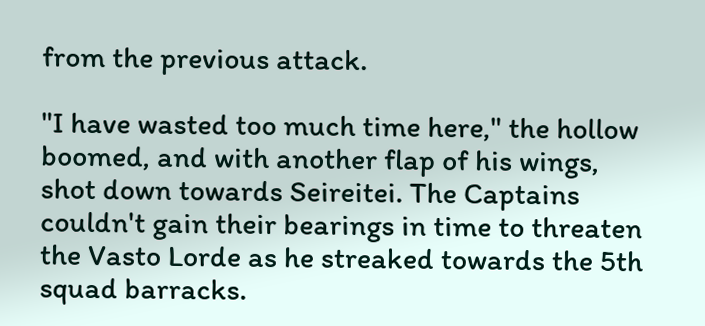from the previous attack.

"I have wasted too much time here," the hollow boomed, and with another flap of his wings, shot down towards Seireitei. The Captains couldn't gain their bearings in time to threaten the Vasto Lorde as he streaked towards the 5th squad barracks.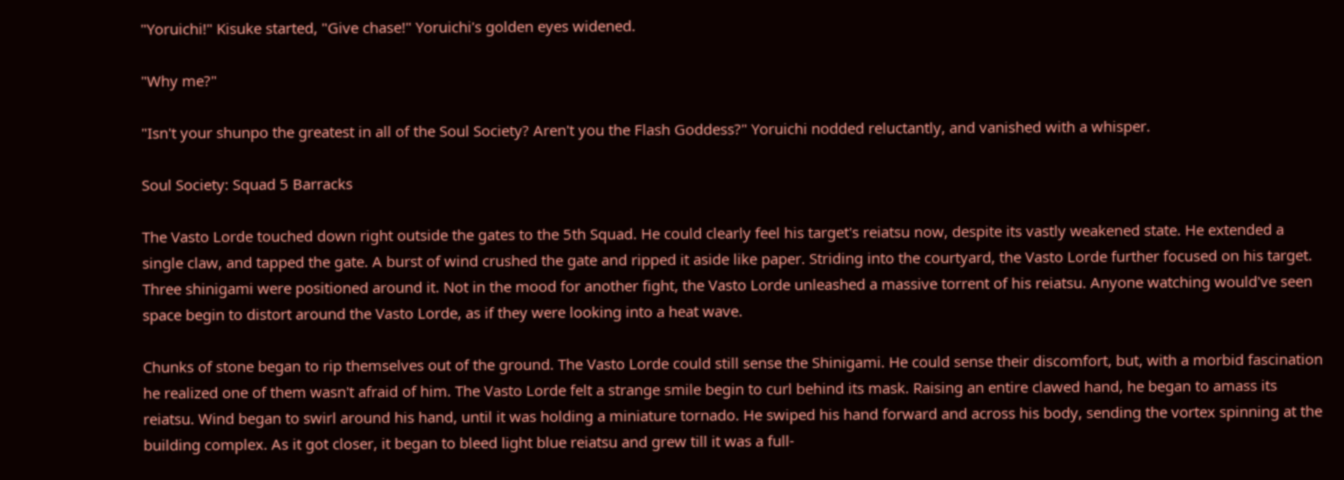"Yoruichi!" Kisuke started, "Give chase!" Yoruichi's golden eyes widened.

"Why me?"

"Isn't your shunpo the greatest in all of the Soul Society? Aren't you the Flash Goddess?" Yoruichi nodded reluctantly, and vanished with a whisper.

Soul Society: Squad 5 Barracks

The Vasto Lorde touched down right outside the gates to the 5th Squad. He could clearly feel his target's reiatsu now, despite its vastly weakened state. He extended a single claw, and tapped the gate. A burst of wind crushed the gate and ripped it aside like paper. Striding into the courtyard, the Vasto Lorde further focused on his target. Three shinigami were positioned around it. Not in the mood for another fight, the Vasto Lorde unleashed a massive torrent of his reiatsu. Anyone watching would've seen space begin to distort around the Vasto Lorde, as if they were looking into a heat wave.

Chunks of stone began to rip themselves out of the ground. The Vasto Lorde could still sense the Shinigami. He could sense their discomfort, but, with a morbid fascination he realized one of them wasn't afraid of him. The Vasto Lorde felt a strange smile begin to curl behind its mask. Raising an entire clawed hand, he began to amass its reiatsu. Wind began to swirl around his hand, until it was holding a miniature tornado. He swiped his hand forward and across his body, sending the vortex spinning at the building complex. As it got closer, it began to bleed light blue reiatsu and grew till it was a full-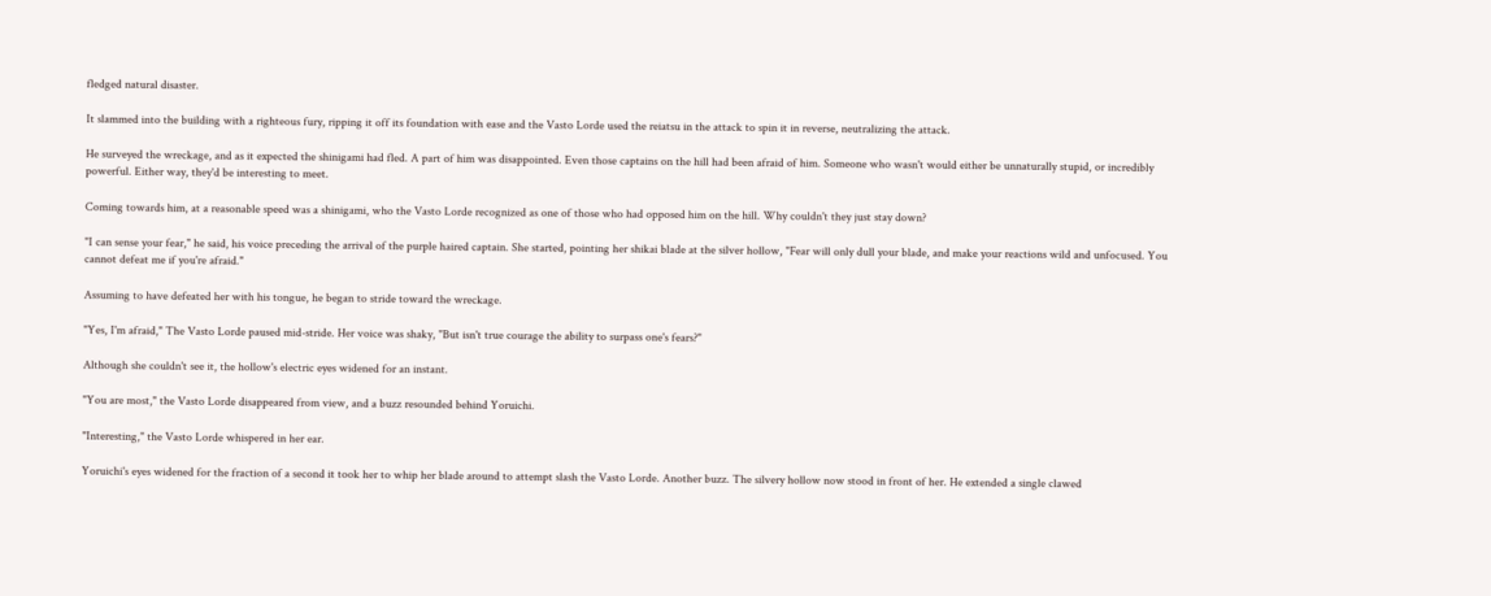fledged natural disaster.

It slammed into the building with a righteous fury, ripping it off its foundation with ease and the Vasto Lorde used the reiatsu in the attack to spin it in reverse, neutralizing the attack.

He surveyed the wreckage, and as it expected the shinigami had fled. A part of him was disappointed. Even those captains on the hill had been afraid of him. Someone who wasn't would either be unnaturally stupid, or incredibly powerful. Either way, they'd be interesting to meet.

Coming towards him, at a reasonable speed was a shinigami, who the Vasto Lorde recognized as one of those who had opposed him on the hill. Why couldn't they just stay down?

"I can sense your fear," he said, his voice preceding the arrival of the purple haired captain. She started, pointing her shikai blade at the silver hollow, "Fear will only dull your blade, and make your reactions wild and unfocused. You cannot defeat me if you're afraid."

Assuming to have defeated her with his tongue, he began to stride toward the wreckage.

"Yes, I'm afraid," The Vasto Lorde paused mid-stride. Her voice was shaky, "But isn't true courage the ability to surpass one's fears?"

Although she couldn't see it, the hollow's electric eyes widened for an instant.

"You are most," the Vasto Lorde disappeared from view, and a buzz resounded behind Yoruichi.

"Interesting," the Vasto Lorde whispered in her ear.

Yoruichi's eyes widened for the fraction of a second it took her to whip her blade around to attempt slash the Vasto Lorde. Another buzz. The silvery hollow now stood in front of her. He extended a single clawed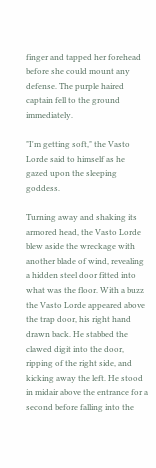finger and tapped her forehead before she could mount any defense. The purple haired captain fell to the ground immediately.

"I'm getting soft," the Vasto Lorde said to himself as he gazed upon the sleeping goddess.

Turning away and shaking its armored head, the Vasto Lorde blew aside the wreckage with another blade of wind, revealing a hidden steel door fitted into what was the floor. With a buzz the Vasto Lorde appeared above the trap door, his right hand drawn back. He stabbed the clawed digit into the door, ripping of the right side, and kicking away the left. He stood in midair above the entrance for a second before falling into the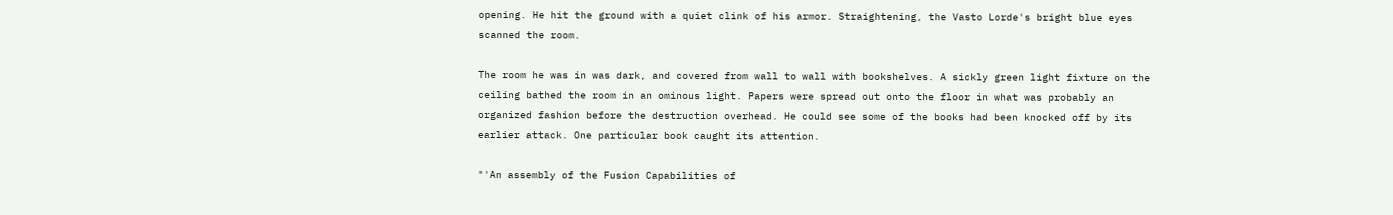opening. He hit the ground with a quiet clink of his armor. Straightening, the Vasto Lorde's bright blue eyes scanned the room.

The room he was in was dark, and covered from wall to wall with bookshelves. A sickly green light fixture on the ceiling bathed the room in an ominous light. Papers were spread out onto the floor in what was probably an organized fashion before the destruction overhead. He could see some of the books had been knocked off by its earlier attack. One particular book caught its attention.

"'An assembly of the Fusion Capabilities of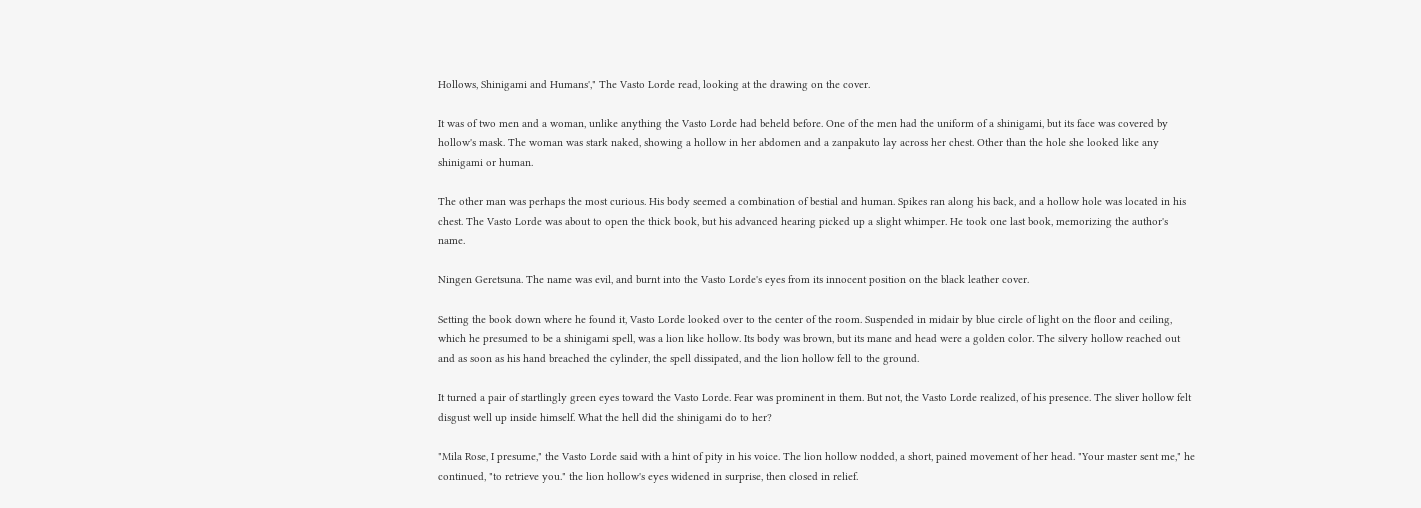Hollows, Shinigami and Humans'," The Vasto Lorde read, looking at the drawing on the cover.

It was of two men and a woman, unlike anything the Vasto Lorde had beheld before. One of the men had the uniform of a shinigami, but its face was covered by hollow's mask. The woman was stark naked, showing a hollow in her abdomen and a zanpakuto lay across her chest. Other than the hole she looked like any shinigami or human.

The other man was perhaps the most curious. His body seemed a combination of bestial and human. Spikes ran along his back, and a hollow hole was located in his chest. The Vasto Lorde was about to open the thick book, but his advanced hearing picked up a slight whimper. He took one last book, memorizing the author's name.

Ningen Geretsuna. The name was evil, and burnt into the Vasto Lorde's eyes from its innocent position on the black leather cover.

Setting the book down where he found it, Vasto Lorde looked over to the center of the room. Suspended in midair by blue circle of light on the floor and ceiling, which he presumed to be a shinigami spell, was a lion like hollow. Its body was brown, but its mane and head were a golden color. The silvery hollow reached out and as soon as his hand breached the cylinder, the spell dissipated, and the lion hollow fell to the ground.

It turned a pair of startlingly green eyes toward the Vasto Lorde. Fear was prominent in them. But not, the Vasto Lorde realized, of his presence. The sliver hollow felt disgust well up inside himself. What the hell did the shinigami do to her?

"Mila Rose, I presume," the Vasto Lorde said with a hint of pity in his voice. The lion hollow nodded, a short, pained movement of her head. "Your master sent me," he continued, "to retrieve you." the lion hollow's eyes widened in surprise, then closed in relief.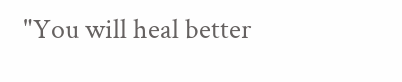"You will heal better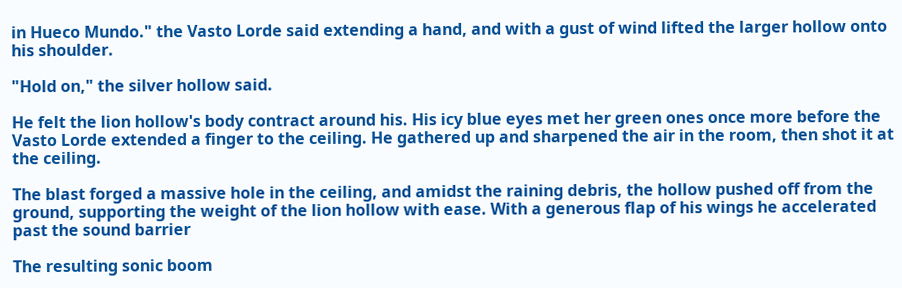in Hueco Mundo." the Vasto Lorde said extending a hand, and with a gust of wind lifted the larger hollow onto his shoulder.

"Hold on," the silver hollow said.

He felt the lion hollow's body contract around his. His icy blue eyes met her green ones once more before the Vasto Lorde extended a finger to the ceiling. He gathered up and sharpened the air in the room, then shot it at the ceiling.

The blast forged a massive hole in the ceiling, and amidst the raining debris, the hollow pushed off from the ground, supporting the weight of the lion hollow with ease. With a generous flap of his wings he accelerated past the sound barrier

The resulting sonic boom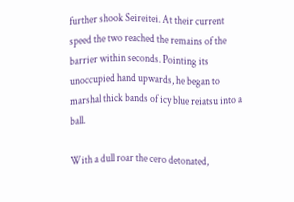further shook Seireitei. At their current speed the two reached the remains of the barrier within seconds. Pointing its unoccupied hand upwards, he began to marshal thick bands of icy blue reiatsu into a ball.

With a dull roar the cero detonated,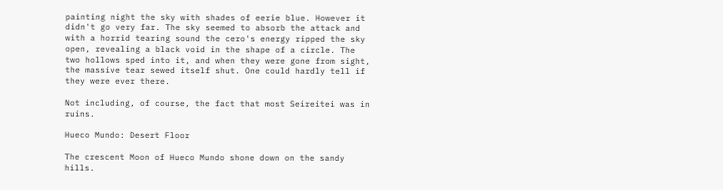painting night the sky with shades of eerie blue. However it didn't go very far. The sky seemed to absorb the attack and with a horrid tearing sound the cero's energy ripped the sky open, revealing a black void in the shape of a circle. The two hollows sped into it, and when they were gone from sight, the massive tear sewed itself shut. One could hardly tell if they were ever there.

Not including, of course, the fact that most Seireitei was in ruins.

Hueco Mundo: Desert Floor

The crescent Moon of Hueco Mundo shone down on the sandy hills.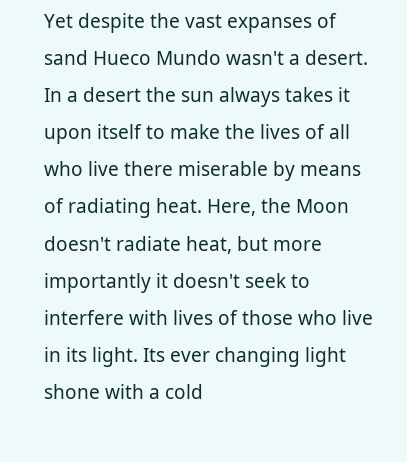Yet despite the vast expanses of sand Hueco Mundo wasn't a desert. In a desert the sun always takes it upon itself to make the lives of all who live there miserable by means of radiating heat. Here, the Moon doesn't radiate heat, but more importantly it doesn't seek to interfere with lives of those who live in its light. Its ever changing light shone with a cold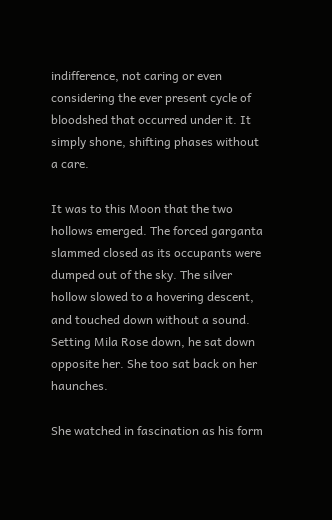indifference, not caring or even considering the ever present cycle of bloodshed that occurred under it. It simply shone, shifting phases without a care.

It was to this Moon that the two hollows emerged. The forced garganta slammed closed as its occupants were dumped out of the sky. The silver hollow slowed to a hovering descent, and touched down without a sound. Setting Mila Rose down, he sat down opposite her. She too sat back on her haunches.

She watched in fascination as his form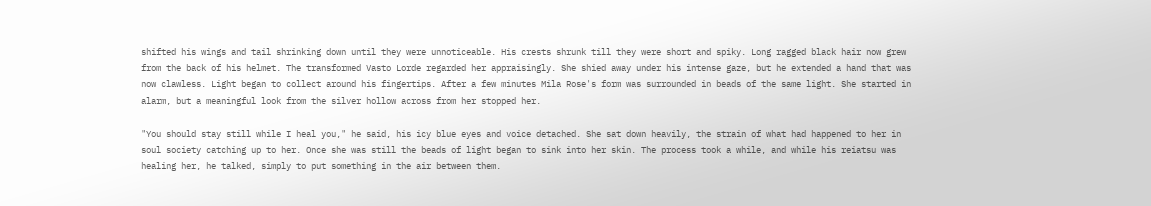shifted his wings and tail shrinking down until they were unnoticeable. His crests shrunk till they were short and spiky. Long ragged black hair now grew from the back of his helmet. The transformed Vasto Lorde regarded her appraisingly. She shied away under his intense gaze, but he extended a hand that was now clawless. Light began to collect around his fingertips. After a few minutes Mila Rose's form was surrounded in beads of the same light. She started in alarm, but a meaningful look from the silver hollow across from her stopped her.

"You should stay still while I heal you," he said, his icy blue eyes and voice detached. She sat down heavily, the strain of what had happened to her in soul society catching up to her. Once she was still the beads of light began to sink into her skin. The process took a while, and while his reiatsu was healing her, he talked, simply to put something in the air between them.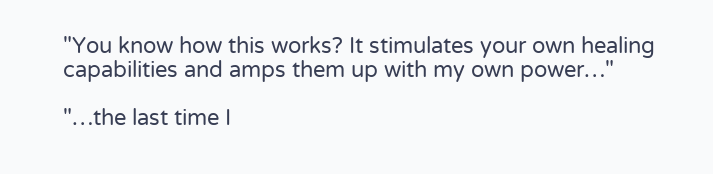"You know how this works? It stimulates your own healing capabilities and amps them up with my own power…"

"…the last time I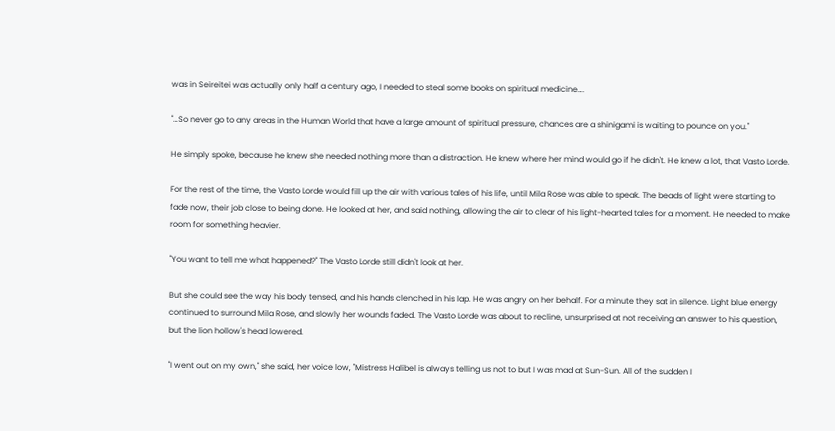was in Seireitei was actually only half a century ago, I needed to steal some books on spiritual medicine….

"…So never go to any areas in the Human World that have a large amount of spiritual pressure, chances are a shinigami is waiting to pounce on you."

He simply spoke, because he knew she needed nothing more than a distraction. He knew where her mind would go if he didn't. He knew a lot, that Vasto Lorde.

For the rest of the time, the Vasto Lorde would fill up the air with various tales of his life, until Mila Rose was able to speak. The beads of light were starting to fade now, their job close to being done. He looked at her, and said nothing, allowing the air to clear of his light-hearted tales for a moment. He needed to make room for something heavier.

"You want to tell me what happened?" The Vasto Lorde still didn't look at her.

But she could see the way his body tensed, and his hands clenched in his lap. He was angry on her behalf. For a minute they sat in silence. Light blue energy continued to surround Mila Rose, and slowly her wounds faded. The Vasto Lorde was about to recline, unsurprised at not receiving an answer to his question, but the lion hollow's head lowered.

"I went out on my own," she said, her voice low, "Mistress Halibel is always telling us not to but I was mad at Sun-Sun. All of the sudden I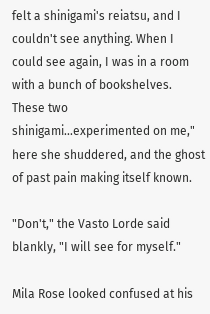felt a shinigami's reiatsu, and I couldn't see anything. When I could see again, I was in a room with a bunch of bookshelves. These two shinigami...experimented on me," here she shuddered, and the ghost of past pain making itself known.

"Don't," the Vasto Lorde said blankly, "I will see for myself."

Mila Rose looked confused at his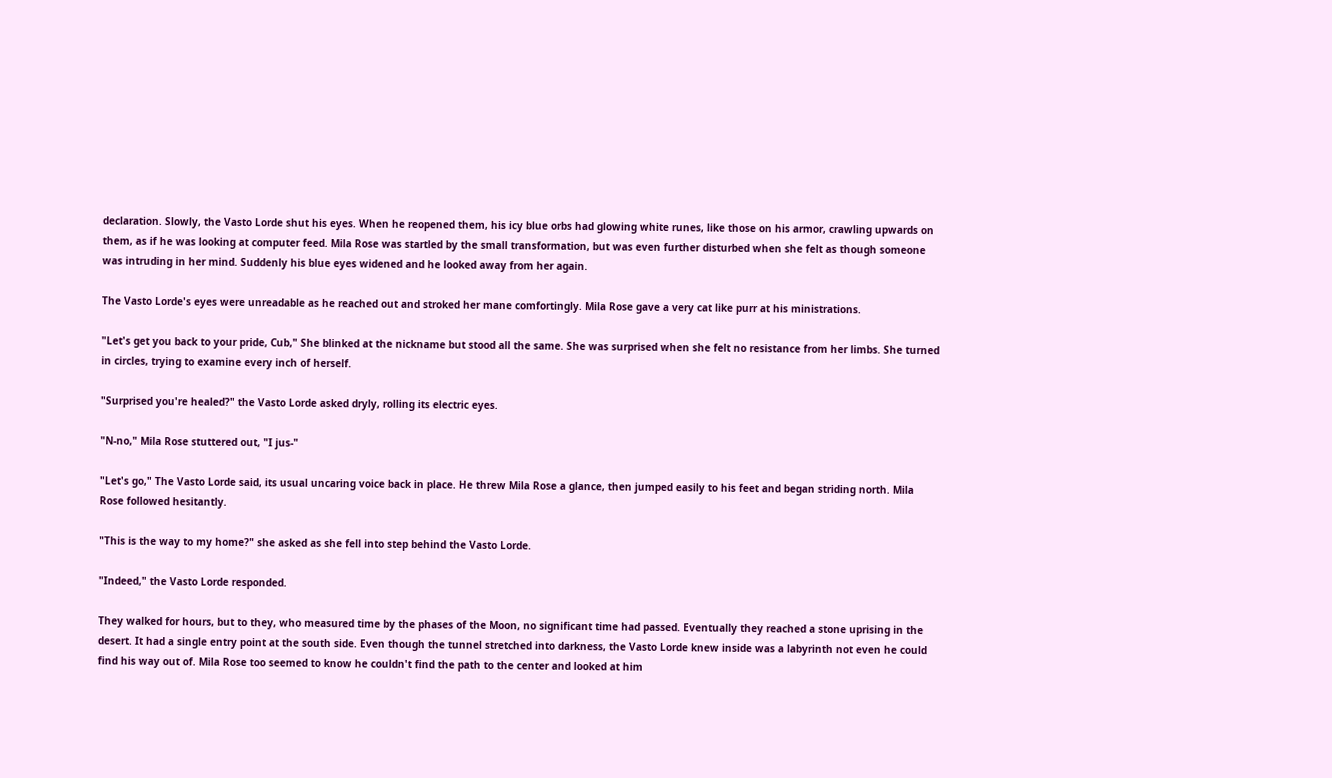declaration. Slowly, the Vasto Lorde shut his eyes. When he reopened them, his icy blue orbs had glowing white runes, like those on his armor, crawling upwards on them, as if he was looking at computer feed. Mila Rose was startled by the small transformation, but was even further disturbed when she felt as though someone was intruding in her mind. Suddenly his blue eyes widened and he looked away from her again.

The Vasto Lorde's eyes were unreadable as he reached out and stroked her mane comfortingly. Mila Rose gave a very cat like purr at his ministrations.

"Let's get you back to your pride, Cub," She blinked at the nickname but stood all the same. She was surprised when she felt no resistance from her limbs. She turned in circles, trying to examine every inch of herself.

"Surprised you're healed?" the Vasto Lorde asked dryly, rolling its electric eyes.

"N-no," Mila Rose stuttered out, "I jus-"

"Let's go," The Vasto Lorde said, its usual uncaring voice back in place. He threw Mila Rose a glance, then jumped easily to his feet and began striding north. Mila Rose followed hesitantly.

"This is the way to my home?" she asked as she fell into step behind the Vasto Lorde.

"Indeed," the Vasto Lorde responded.

They walked for hours, but to they, who measured time by the phases of the Moon, no significant time had passed. Eventually they reached a stone uprising in the desert. It had a single entry point at the south side. Even though the tunnel stretched into darkness, the Vasto Lorde knew inside was a labyrinth not even he could find his way out of. Mila Rose too seemed to know he couldn't find the path to the center and looked at him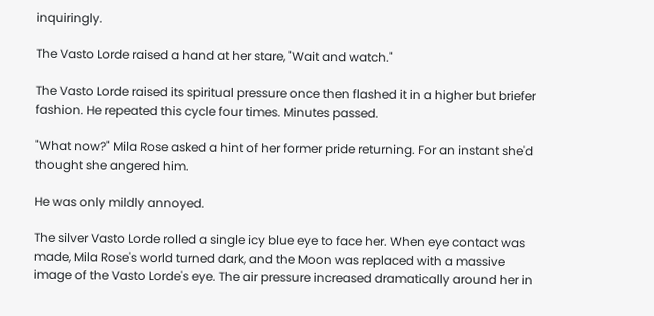inquiringly.

The Vasto Lorde raised a hand at her stare, "Wait and watch."

The Vasto Lorde raised its spiritual pressure once then flashed it in a higher but briefer fashion. He repeated this cycle four times. Minutes passed.

"What now?" Mila Rose asked a hint of her former pride returning. For an instant she'd thought she angered him.

He was only mildly annoyed.

The silver Vasto Lorde rolled a single icy blue eye to face her. When eye contact was made, Mila Rose's world turned dark, and the Moon was replaced with a massive image of the Vasto Lorde's eye. The air pressure increased dramatically around her in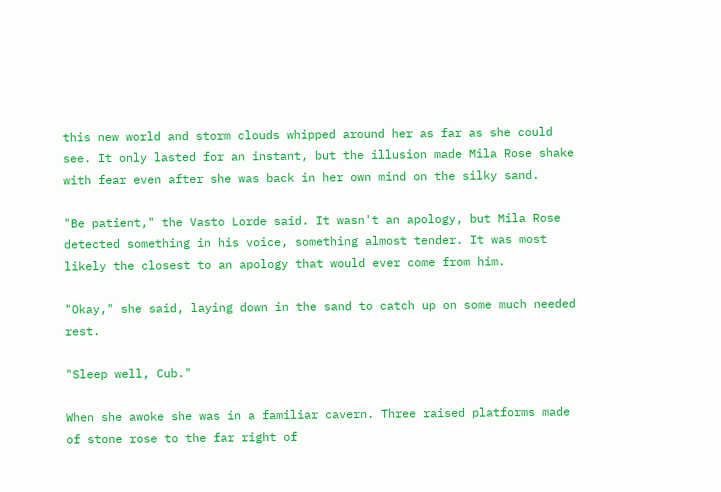this new world and storm clouds whipped around her as far as she could see. It only lasted for an instant, but the illusion made Mila Rose shake with fear even after she was back in her own mind on the silky sand.

"Be patient," the Vasto Lorde said. It wasn't an apology, but Mila Rose detected something in his voice, something almost tender. It was most likely the closest to an apology that would ever come from him.

"Okay," she said, laying down in the sand to catch up on some much needed rest.

"Sleep well, Cub."

When she awoke she was in a familiar cavern. Three raised platforms made of stone rose to the far right of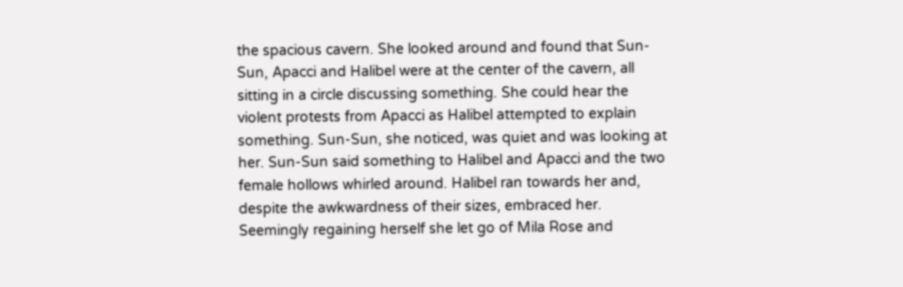the spacious cavern. She looked around and found that Sun-Sun, Apacci and Halibel were at the center of the cavern, all sitting in a circle discussing something. She could hear the violent protests from Apacci as Halibel attempted to explain something. Sun-Sun, she noticed, was quiet and was looking at her. Sun-Sun said something to Halibel and Apacci and the two female hollows whirled around. Halibel ran towards her and, despite the awkwardness of their sizes, embraced her. Seemingly regaining herself she let go of Mila Rose and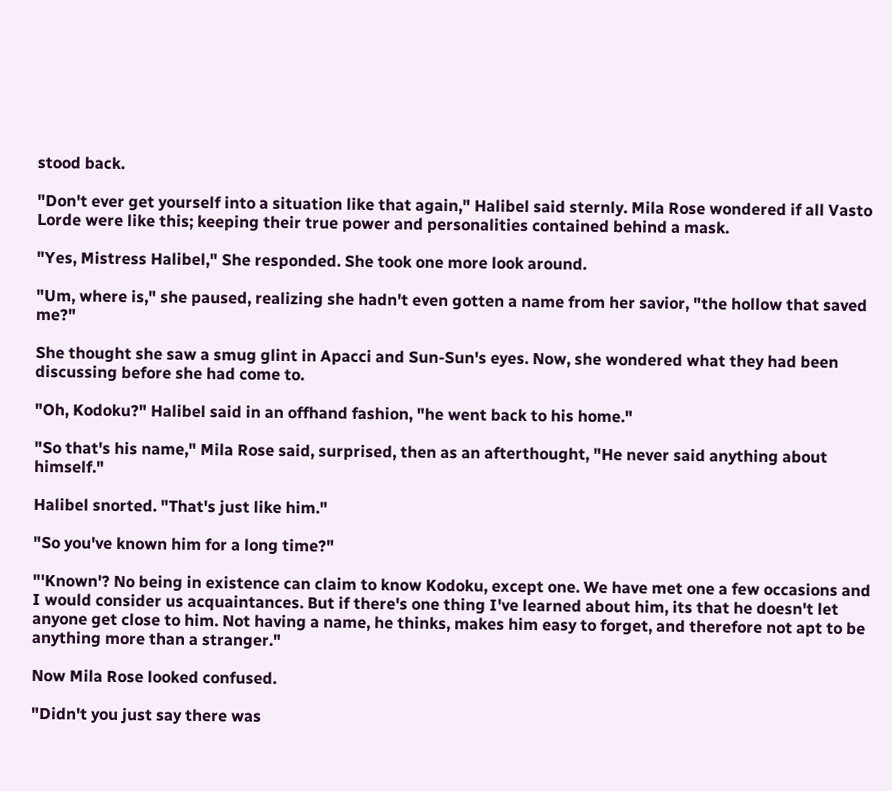stood back.

"Don't ever get yourself into a situation like that again," Halibel said sternly. Mila Rose wondered if all Vasto Lorde were like this; keeping their true power and personalities contained behind a mask.

"Yes, Mistress Halibel," She responded. She took one more look around.

"Um, where is," she paused, realizing she hadn't even gotten a name from her savior, "the hollow that saved me?"

She thought she saw a smug glint in Apacci and Sun-Sun's eyes. Now, she wondered what they had been discussing before she had come to.

"Oh, Kodoku?" Halibel said in an offhand fashion, "he went back to his home."

"So that's his name," Mila Rose said, surprised, then as an afterthought, "He never said anything about himself."

Halibel snorted. "That's just like him."

"So you've known him for a long time?"

"'Known'? No being in existence can claim to know Kodoku, except one. We have met one a few occasions and I would consider us acquaintances. But if there's one thing I've learned about him, its that he doesn't let anyone get close to him. Not having a name, he thinks, makes him easy to forget, and therefore not apt to be anything more than a stranger."

Now Mila Rose looked confused.

"Didn't you just say there was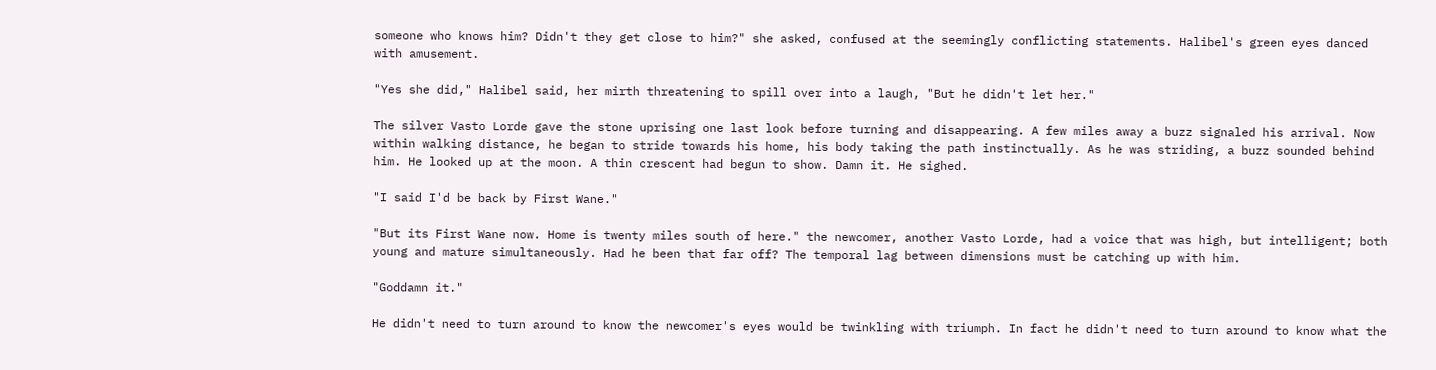someone who knows him? Didn't they get close to him?" she asked, confused at the seemingly conflicting statements. Halibel's green eyes danced with amusement.

"Yes she did," Halibel said, her mirth threatening to spill over into a laugh, "But he didn't let her."

The silver Vasto Lorde gave the stone uprising one last look before turning and disappearing. A few miles away a buzz signaled his arrival. Now within walking distance, he began to stride towards his home, his body taking the path instinctually. As he was striding, a buzz sounded behind him. He looked up at the moon. A thin crescent had begun to show. Damn it. He sighed.

"I said I'd be back by First Wane."

"But its First Wane now. Home is twenty miles south of here." the newcomer, another Vasto Lorde, had a voice that was high, but intelligent; both young and mature simultaneously. Had he been that far off? The temporal lag between dimensions must be catching up with him.

"Goddamn it."

He didn't need to turn around to know the newcomer's eyes would be twinkling with triumph. In fact he didn't need to turn around to know what the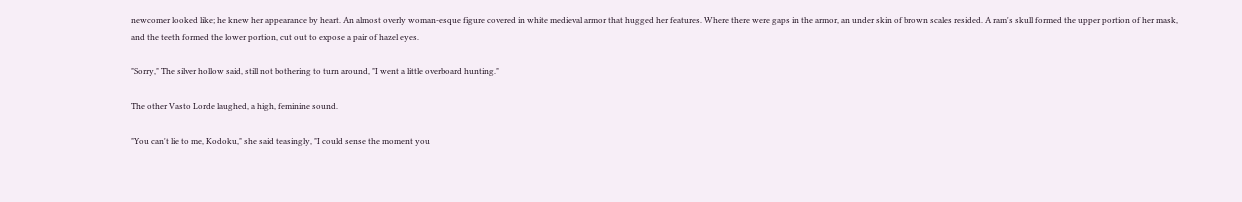newcomer looked like; he knew her appearance by heart. An almost overly woman-esque figure covered in white medieval armor that hugged her features. Where there were gaps in the armor, an under skin of brown scales resided. A ram's skull formed the upper portion of her mask, and the teeth formed the lower portion, cut out to expose a pair of hazel eyes.

"Sorry," The silver hollow said, still not bothering to turn around, "I went a little overboard hunting."

The other Vasto Lorde laughed, a high, feminine sound.

"You can't lie to me, Kodoku," she said teasingly, "I could sense the moment you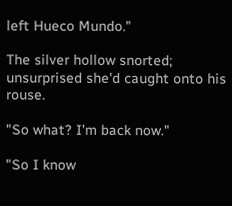left Hueco Mundo."

The silver hollow snorted; unsurprised she'd caught onto his rouse.

"So what? I'm back now."

"So I know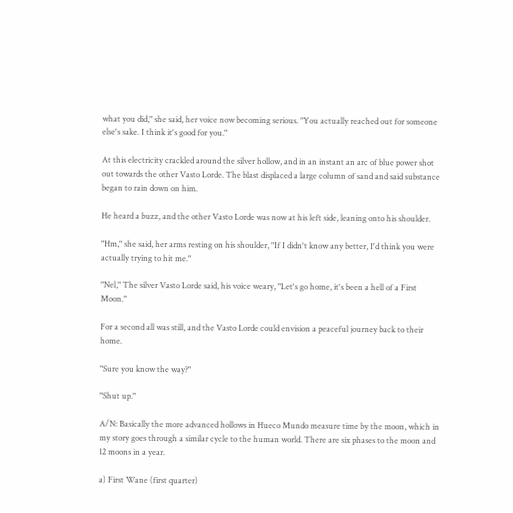what you did," she said, her voice now becoming serious. "You actually reached out for someone else's sake. I think it's good for you."

At this electricity crackled around the silver hollow, and in an instant an arc of blue power shot out towards the other Vasto Lorde. The blast displaced a large column of sand and said substance began to rain down on him.

He heard a buzz, and the other Vasto Lorde was now at his left side, leaning onto his shoulder.

"Hm," she said, her arms resting on his shoulder, "If I didn't know any better, I'd think you were actually trying to hit me."

"Nel," The silver Vasto Lorde said, his voice weary, "Let's go home, it's been a hell of a First Moon."

For a second all was still, and the Vasto Lorde could envision a peaceful journey back to their home.

"Sure you know the way?"

"Shut up."

A/N: Basically the more advanced hollows in Hueco Mundo measure time by the moon, which in my story goes through a similar cycle to the human world. There are six phases to the moon and 12 moons in a year.

a) First Wane (first quarter)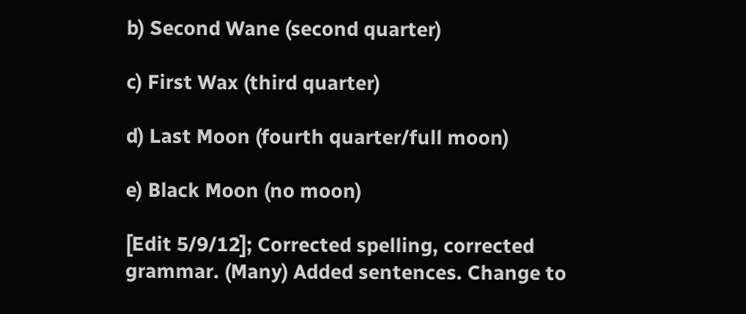b) Second Wane (second quarter)

c) First Wax (third quarter)

d) Last Moon (fourth quarter/full moon)

e) Black Moon (no moon)

[Edit 5/9/12]; Corrected spelling, corrected grammar. (Many) Added sentences. Change to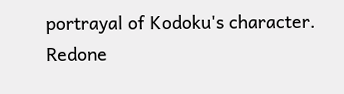portrayal of Kodoku's character. Redone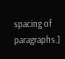spacing of paragraphs.]